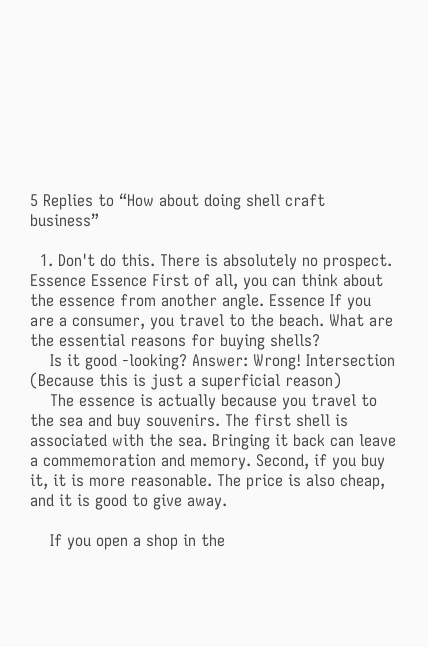5 Replies to “How about doing shell craft business”

  1. Don't do this. There is absolutely no prospect. Essence Essence First of all, you can think about the essence from another angle. Essence If you are a consumer, you travel to the beach. What are the essential reasons for buying shells?
    Is it good -looking? Answer: Wrong! Intersection (Because this is just a superficial reason)
    The essence is actually because you travel to the sea and buy souvenirs. The first shell is associated with the sea. Bringing it back can leave a commemoration and memory. Second, if you buy it, it is more reasonable. The price is also cheap, and it is good to give away.

    If you open a shop in the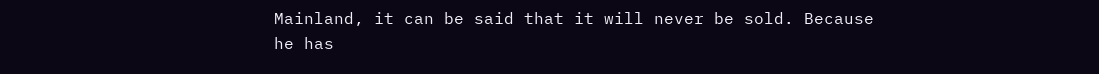Mainland, it can be said that it will never be sold. Because he has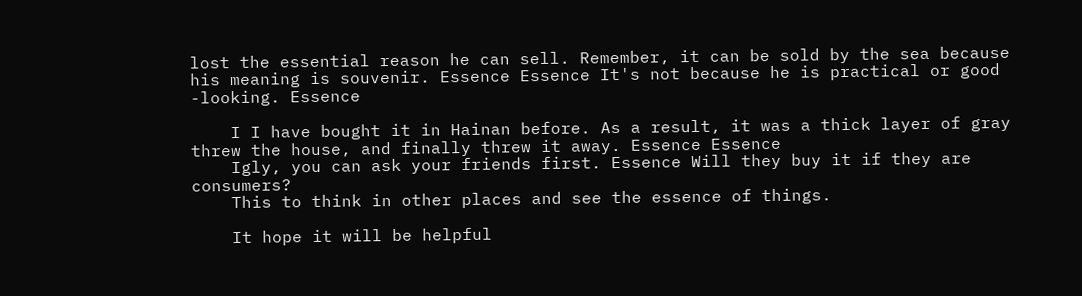lost the essential reason he can sell. Remember, it can be sold by the sea because his meaning is souvenir. Essence Essence It's not because he is practical or good -looking. Essence

    I I have bought it in Hainan before. As a result, it was a thick layer of gray threw the house, and finally threw it away. Essence Essence
    Igly, you can ask your friends first. Essence Will they buy it if they are consumers?
    This to think in other places and see the essence of things.

    It hope it will be helpful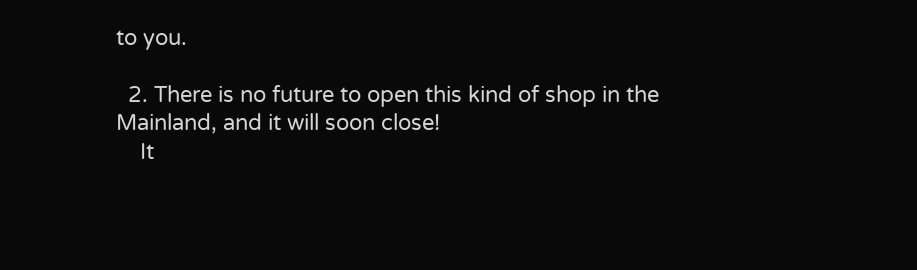to you.

  2. There is no future to open this kind of shop in the Mainland, and it will soon close!
    It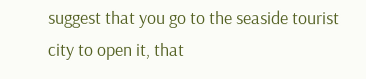suggest that you go to the seaside tourist city to open it, that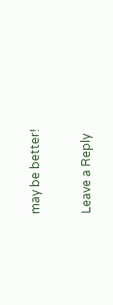may be better!

Leave a Reply